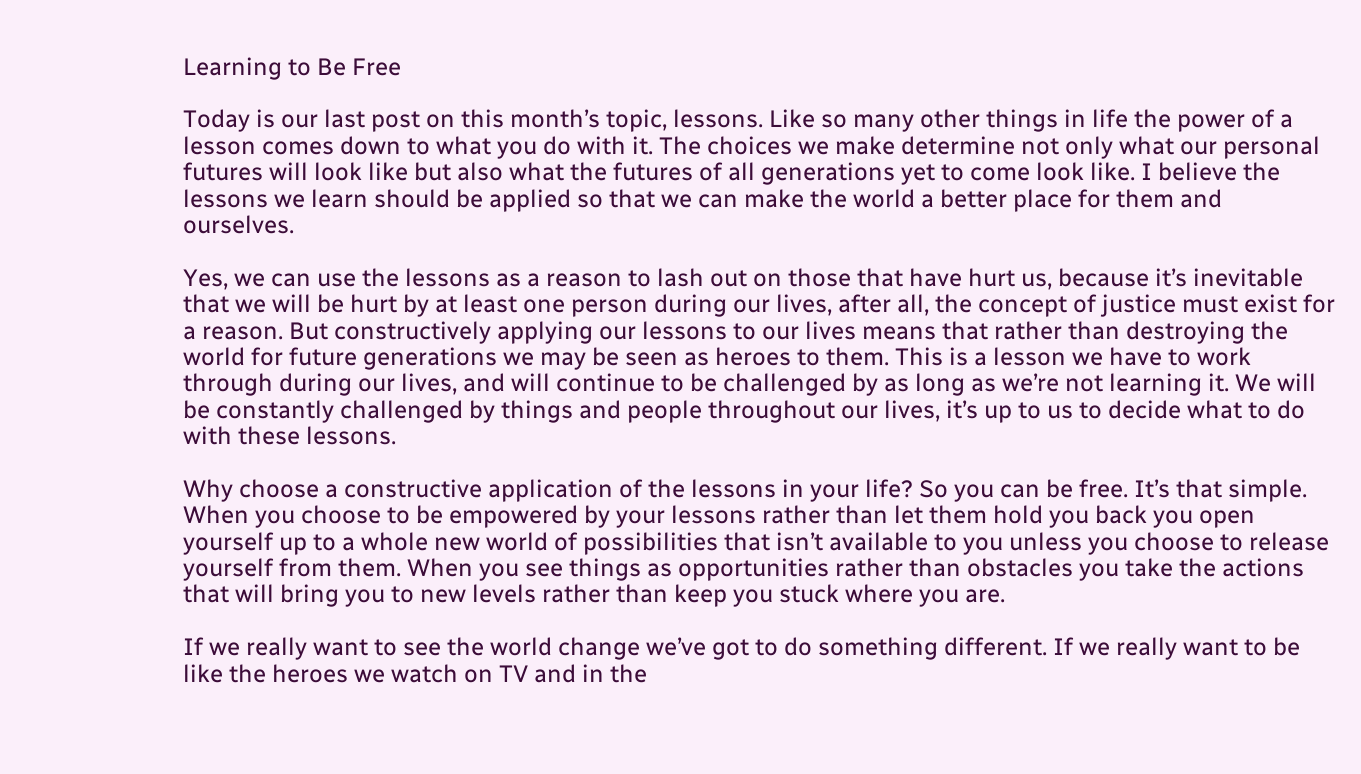Learning to Be Free

Today is our last post on this month’s topic, lessons. Like so many other things in life the power of a lesson comes down to what you do with it. The choices we make determine not only what our personal futures will look like but also what the futures of all generations yet to come look like. I believe the lessons we learn should be applied so that we can make the world a better place for them and ourselves.

Yes, we can use the lessons as a reason to lash out on those that have hurt us, because it’s inevitable that we will be hurt by at least one person during our lives, after all, the concept of justice must exist for a reason. But constructively applying our lessons to our lives means that rather than destroying the world for future generations we may be seen as heroes to them. This is a lesson we have to work through during our lives, and will continue to be challenged by as long as we’re not learning it. We will be constantly challenged by things and people throughout our lives, it’s up to us to decide what to do with these lessons.

Why choose a constructive application of the lessons in your life? So you can be free. It’s that simple. When you choose to be empowered by your lessons rather than let them hold you back you open yourself up to a whole new world of possibilities that isn’t available to you unless you choose to release yourself from them. When you see things as opportunities rather than obstacles you take the actions that will bring you to new levels rather than keep you stuck where you are.

If we really want to see the world change we’ve got to do something different. If we really want to be like the heroes we watch on TV and in the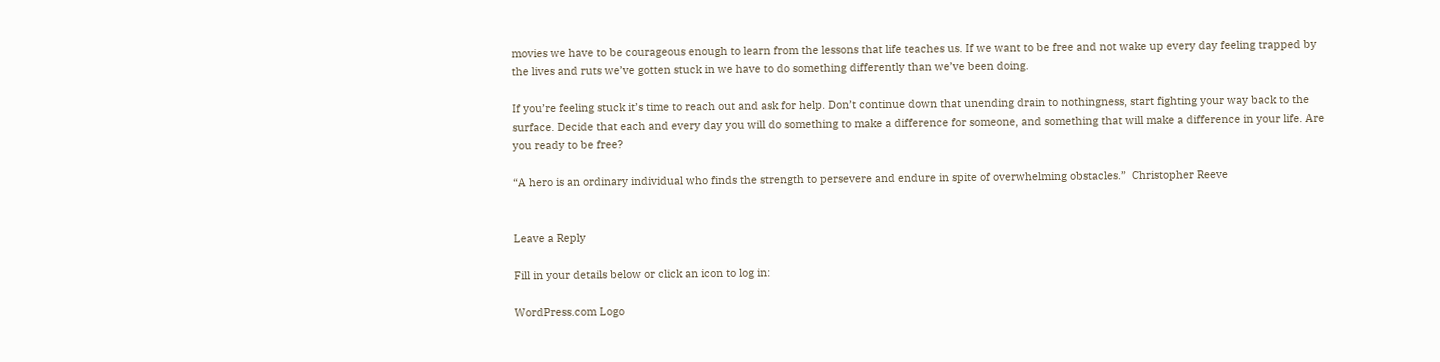movies we have to be courageous enough to learn from the lessons that life teaches us. If we want to be free and not wake up every day feeling trapped by the lives and ruts we’ve gotten stuck in we have to do something differently than we’ve been doing.

If you’re feeling stuck it’s time to reach out and ask for help. Don’t continue down that unending drain to nothingness, start fighting your way back to the surface. Decide that each and every day you will do something to make a difference for someone, and something that will make a difference in your life. Are you ready to be free?

“A hero is an ordinary individual who finds the strength to persevere and endure in spite of overwhelming obstacles.”  Christopher Reeve


Leave a Reply

Fill in your details below or click an icon to log in:

WordPress.com Logo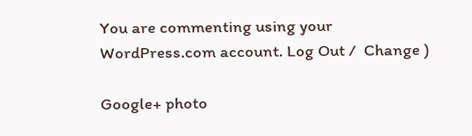You are commenting using your WordPress.com account. Log Out /  Change )

Google+ photo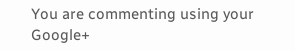You are commenting using your Google+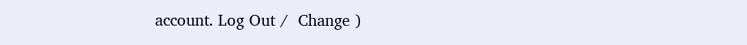account. Log Out /  Change )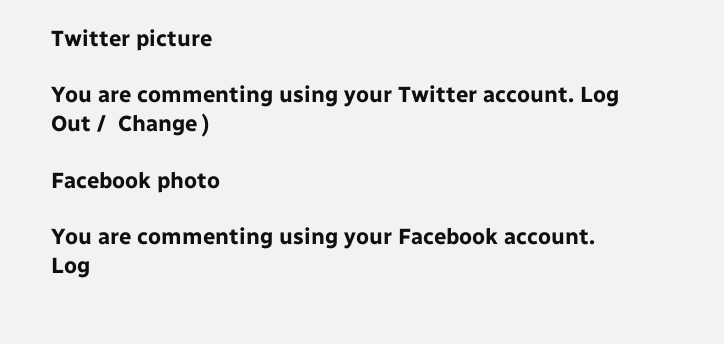Twitter picture

You are commenting using your Twitter account. Log Out /  Change )

Facebook photo

You are commenting using your Facebook account. Log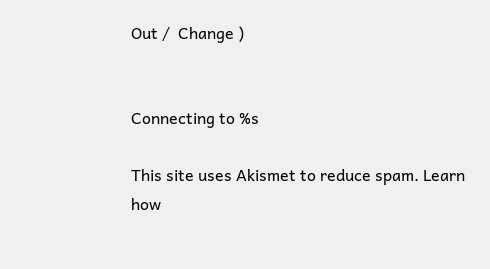Out /  Change )


Connecting to %s

This site uses Akismet to reduce spam. Learn how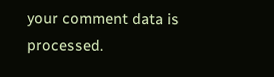your comment data is processed.